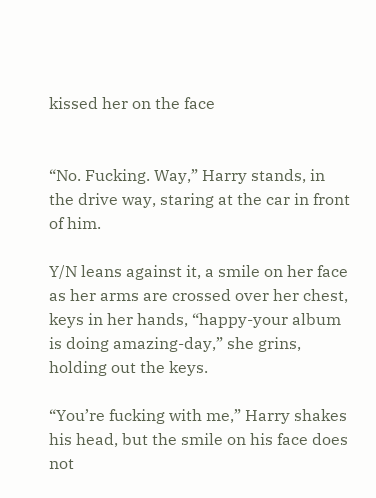kissed her on the face


“No. Fucking. Way,” Harry stands, in the drive way, staring at the car in front of him.

Y/N leans against it, a smile on her face as her arms are crossed over her chest, keys in her hands, “happy-your album is doing amazing-day,” she grins, holding out the keys.

“You’re fucking with me,” Harry shakes his head, but the smile on his face does not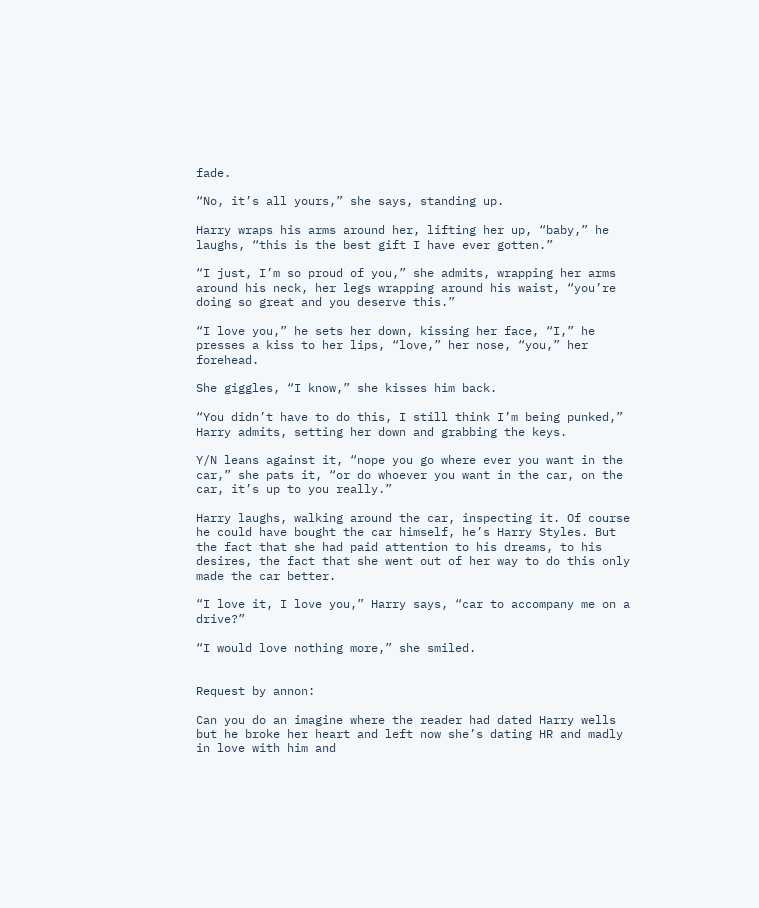fade.

“No, it’s all yours,” she says, standing up.

Harry wraps his arms around her, lifting her up, “baby,” he laughs, “this is the best gift I have ever gotten.”

“I just, I’m so proud of you,” she admits, wrapping her arms around his neck, her legs wrapping around his waist, “you’re doing so great and you deserve this.”

“I love you,” he sets her down, kissing her face, “I,” he presses a kiss to her lips, “love,” her nose, “you,” her forehead.

She giggles, “I know,” she kisses him back.

“You didn’t have to do this, I still think I’m being punked,” Harry admits, setting her down and grabbing the keys.

Y/N leans against it, “nope you go where ever you want in the car,” she pats it, “or do whoever you want in the car, on the car, it’s up to you really.”

Harry laughs, walking around the car, inspecting it. Of course he could have bought the car himself, he’s Harry Styles. But the fact that she had paid attention to his dreams, to his desires, the fact that she went out of her way to do this only made the car better.

“I love it, I love you,” Harry says, “car to accompany me on a drive?”

“I would love nothing more,” she smiled.


Request by annon:

Can you do an imagine where the reader had dated Harry wells but he broke her heart and left now she’s dating HR and madly in love with him and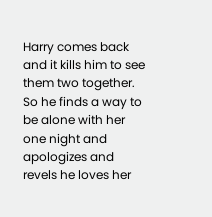Harry comes back and it kills him to see them two together. So he finds a way to be alone with her one night and apologizes and revels he loves her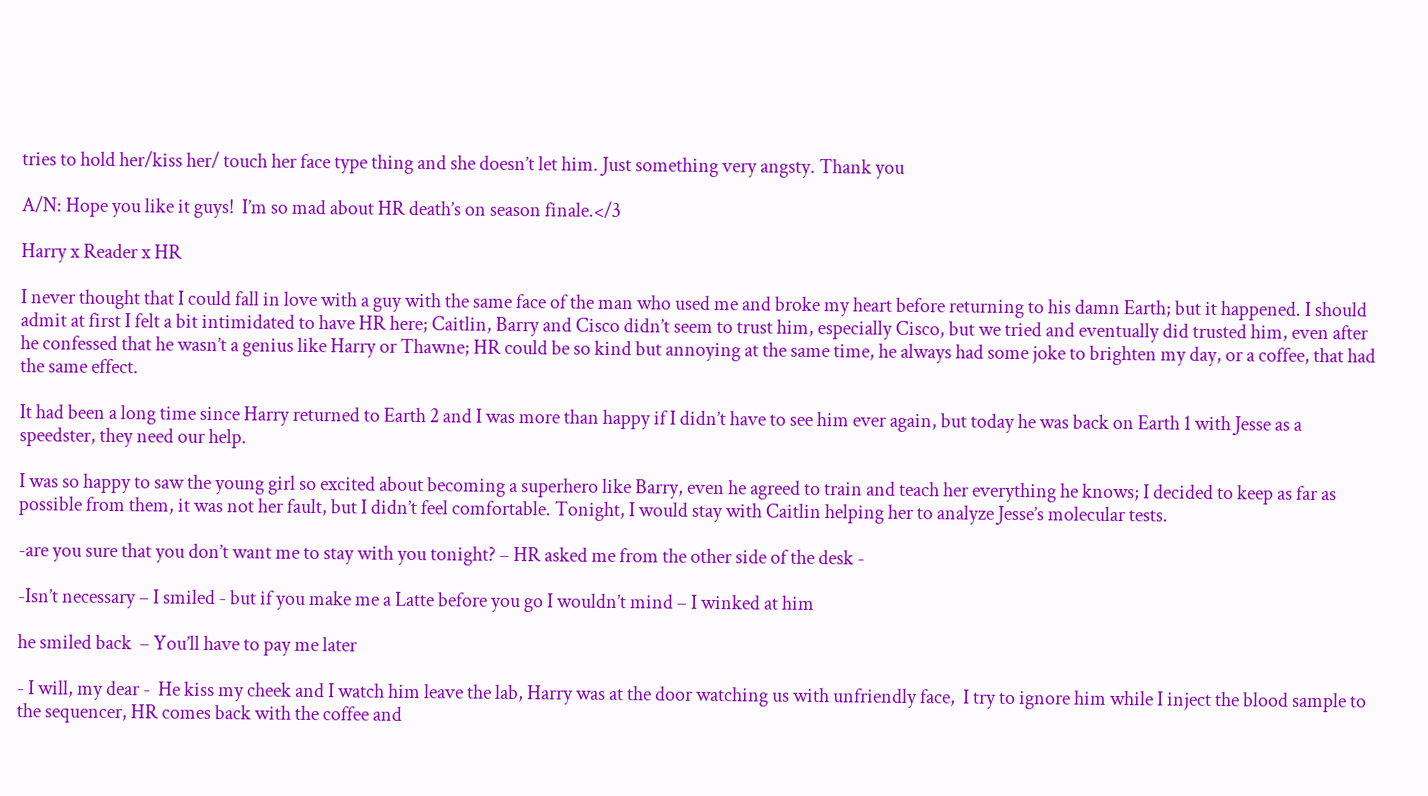tries to hold her/kiss her/ touch her face type thing and she doesn’t let him. Just something very angsty. Thank you

A/N: Hope you like it guys!  I’m so mad about HR death’s on season finale.</3

Harry x Reader x HR

I never thought that I could fall in love with a guy with the same face of the man who used me and broke my heart before returning to his damn Earth; but it happened. I should admit at first I felt a bit intimidated to have HR here; Caitlin, Barry and Cisco didn’t seem to trust him, especially Cisco, but we tried and eventually did trusted him, even after he confessed that he wasn’t a genius like Harry or Thawne; HR could be so kind but annoying at the same time, he always had some joke to brighten my day, or a coffee, that had the same effect.

It had been a long time since Harry returned to Earth 2 and I was more than happy if I didn’t have to see him ever again, but today he was back on Earth 1 with Jesse as a speedster, they need our help.

I was so happy to saw the young girl so excited about becoming a superhero like Barry, even he agreed to train and teach her everything he knows; I decided to keep as far as possible from them, it was not her fault, but I didn’t feel comfortable. Tonight, I would stay with Caitlin helping her to analyze Jesse’s molecular tests.

-are you sure that you don’t want me to stay with you tonight? – HR asked me from the other side of the desk -

-Isn’t necessary – I smiled - but if you make me a Latte before you go I wouldn’t mind – I winked at him

he smiled back  – You’ll have to pay me later

- I will, my dear -  He kiss my cheek and I watch him leave the lab, Harry was at the door watching us with unfriendly face,  I try to ignore him while I inject the blood sample to the sequencer, HR comes back with the coffee and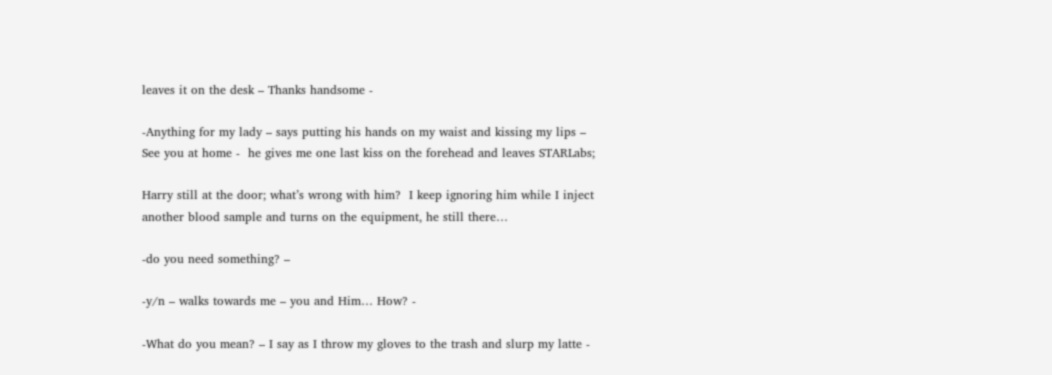leaves it on the desk – Thanks handsome -

-Anything for my lady – says putting his hands on my waist and kissing my lips – See you at home -  he gives me one last kiss on the forehead and leaves STARLabs;

Harry still at the door; what’s wrong with him?  I keep ignoring him while I inject another blood sample and turns on the equipment, he still there…

-do you need something? –

-y/n – walks towards me – you and Him… How? -

-What do you mean? – I say as I throw my gloves to the trash and slurp my latte -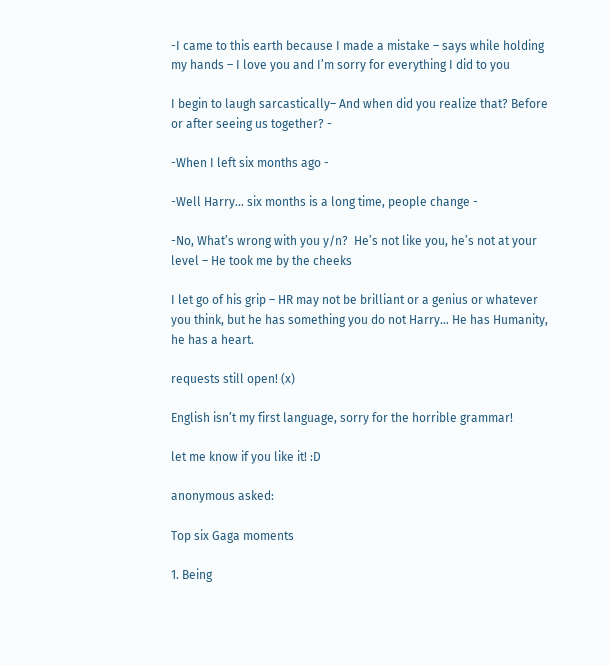-I came to this earth because I made a mistake – says while holding my hands – I love you and I’m sorry for everything I did to you

I begin to laugh sarcastically– And when did you realize that? Before or after seeing us together? -

-When I left six months ago -

-Well Harry… six months is a long time, people change -

-No, What’s wrong with you y/n?  He’s not like you, he’s not at your level – He took me by the cheeks

I let go of his grip – HR may not be brilliant or a genius or whatever you think, but he has something you do not Harry… He has Humanity, he has a heart.

requests still open! (x)

English isn’t my first language, sorry for the horrible grammar!

let me know if you like it! :D

anonymous asked:

Top six Gaga moments

1. Being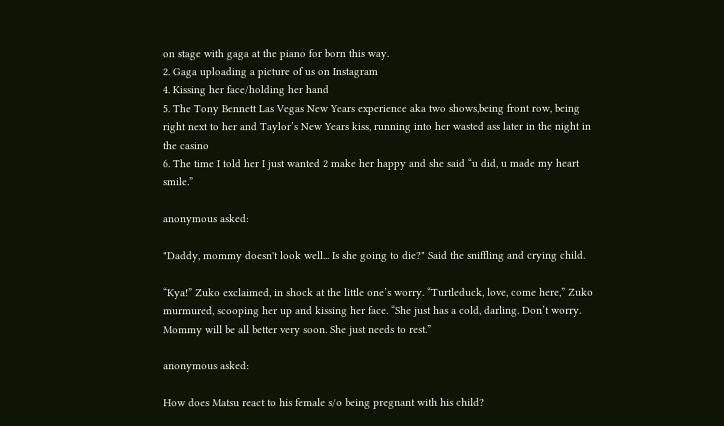on stage with gaga at the piano for born this way.
2. Gaga uploading a picture of us on Instagram
4. Kissing her face/holding her hand
5. The Tony Bennett Las Vegas New Years experience aka two shows,being front row, being right next to her and Taylor’s New Years kiss, running into her wasted ass later in the night in the casino
6. The time I told her I just wanted 2 make her happy and she said “u did, u made my heart smile.”

anonymous asked:

"Daddy, mommy doesn't look well... Is she going to die?" Said the sniffling and crying child.

“Kya!” Zuko exclaimed, in shock at the little one’s worry. “Turtleduck, love, come here,” Zuko murmured, scooping her up and kissing her face. “She just has a cold, darling. Don’t worry. Mommy will be all better very soon. She just needs to rest.”

anonymous asked:

How does Matsu react to his female s/o being pregnant with his child?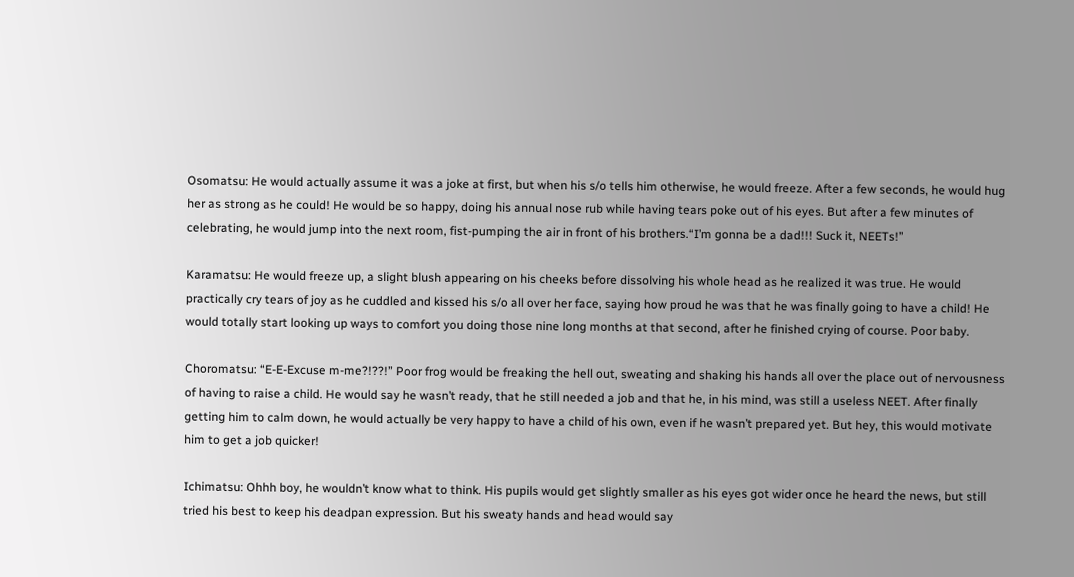Osomatsu: He would actually assume it was a joke at first, but when his s/o tells him otherwise, he would freeze. After a few seconds, he would hug her as strong as he could! He would be so happy, doing his annual nose rub while having tears poke out of his eyes. But after a few minutes of celebrating, he would jump into the next room, fist-pumping the air in front of his brothers.“I’m gonna be a dad!!! Suck it, NEETs!”

Karamatsu: He would freeze up, a slight blush appearing on his cheeks before dissolving his whole head as he realized it was true. He would practically cry tears of joy as he cuddled and kissed his s/o all over her face, saying how proud he was that he was finally going to have a child! He would totally start looking up ways to comfort you doing those nine long months at that second, after he finished crying of course. Poor baby.

Choromatsu: “E-E-Excuse m-me?!??!” Poor frog would be freaking the hell out, sweating and shaking his hands all over the place out of nervousness of having to raise a child. He would say he wasn’t ready, that he still needed a job and that he, in his mind, was still a useless NEET. After finally getting him to calm down, he would actually be very happy to have a child of his own, even if he wasn’t prepared yet. But hey, this would motivate him to get a job quicker!

Ichimatsu: Ohhh boy, he wouldn’t know what to think. His pupils would get slightly smaller as his eyes got wider once he heard the news, but still tried his best to keep his deadpan expression. But his sweaty hands and head would say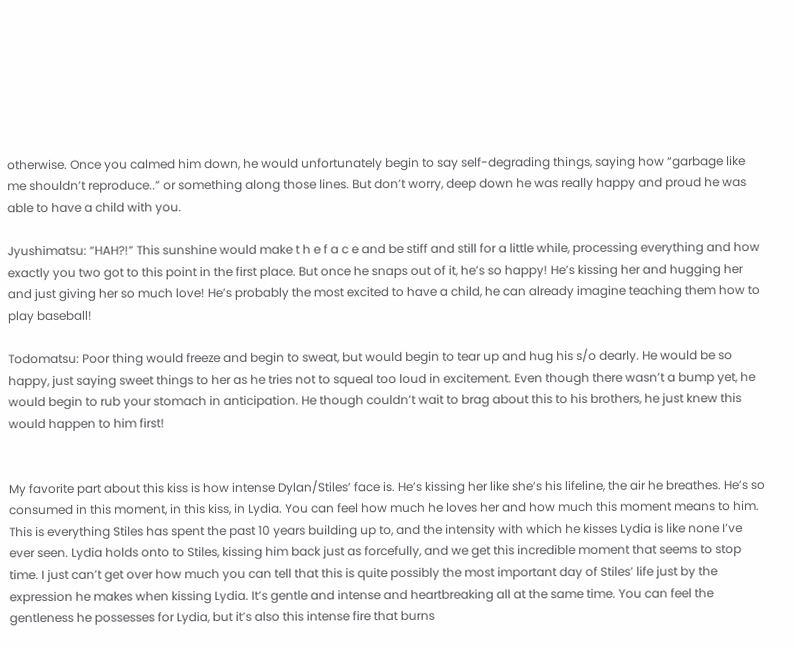otherwise. Once you calmed him down, he would unfortunately begin to say self-degrading things, saying how “garbage like me shouldn’t reproduce..” or something along those lines. But don’t worry, deep down he was really happy and proud he was able to have a child with you.

Jyushimatsu: “HAH?!” This sunshine would make t h e f a c e and be stiff and still for a little while, processing everything and how exactly you two got to this point in the first place. But once he snaps out of it, he’s so happy! He’s kissing her and hugging her and just giving her so much love! He’s probably the most excited to have a child, he can already imagine teaching them how to play baseball!

Todomatsu: Poor thing would freeze and begin to sweat, but would begin to tear up and hug his s/o dearly. He would be so happy, just saying sweet things to her as he tries not to squeal too loud in excitement. Even though there wasn’t a bump yet, he would begin to rub your stomach in anticipation. He though couldn’t wait to brag about this to his brothers, he just knew this would happen to him first!


My favorite part about this kiss is how intense Dylan/Stiles’ face is. He’s kissing her like she’s his lifeline, the air he breathes. He’s so consumed in this moment, in this kiss, in Lydia. You can feel how much he loves her and how much this moment means to him. This is everything Stiles has spent the past 10 years building up to, and the intensity with which he kisses Lydia is like none I’ve ever seen. Lydia holds onto to Stiles, kissing him back just as forcefully, and we get this incredible moment that seems to stop time. I just can’t get over how much you can tell that this is quite possibly the most important day of Stiles’ life just by the expression he makes when kissing Lydia. It’s gentle and intense and heartbreaking all at the same time. You can feel the gentleness he possesses for Lydia, but it’s also this intense fire that burns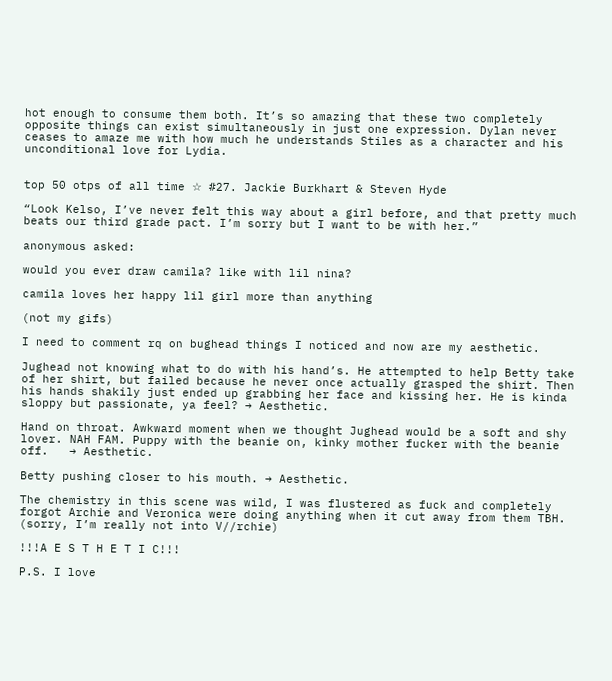hot enough to consume them both. It’s so amazing that these two completely opposite things can exist simultaneously in just one expression. Dylan never ceases to amaze me with how much he understands Stiles as a character and his unconditional love for Lydia.


top 50 otps of all time ☆ #27. Jackie Burkhart & Steven Hyde

“Look Kelso, I’ve never felt this way about a girl before, and that pretty much beats our third grade pact. I’m sorry but I want to be with her.”

anonymous asked:

would you ever draw camila? like with lil nina?

camila loves her happy lil girl more than anything

(not my gifs)

I need to comment rq on bughead things I noticed and now are my aesthetic.

Jughead not knowing what to do with his hand’s. He attempted to help Betty take of her shirt, but failed because he never once actually grasped the shirt. Then his hands shakily just ended up grabbing her face and kissing her. He is kinda sloppy but passionate, ya feel? → Aesthetic.

Hand on throat. Awkward moment when we thought Jughead would be a soft and shy lover. NAH FAM. Puppy with the beanie on, kinky mother fucker with the beanie off.   → Aesthetic.

Betty pushing closer to his mouth. → Aesthetic.

The chemistry in this scene was wild, I was flustered as fuck and completely forgot Archie and Veronica were doing anything when it cut away from them TBH. (sorry, I’m really not into V//rchie)

!!!A E S T H E T I C!!!

P.S. I love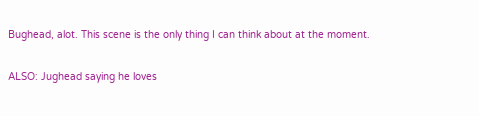Bughead, alot. This scene is the only thing I can think about at the moment.

ALSO: Jughead saying he loves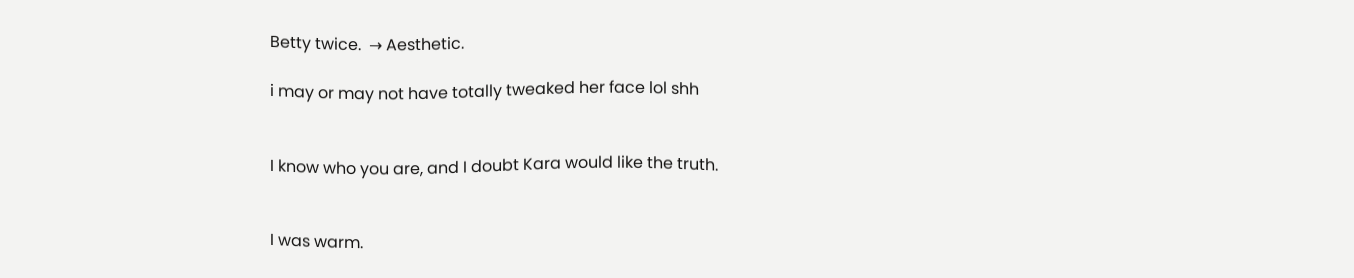Betty twice.  → Aesthetic.

i may or may not have totally tweaked her face lol shh


I know who you are, and I doubt Kara would like the truth.


I was warm.